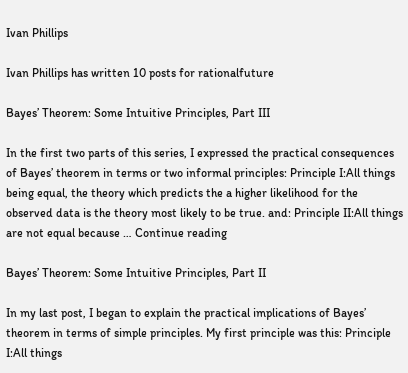Ivan Phillips

Ivan Phillips has written 10 posts for rationalfuture

Bayes’ Theorem: Some Intuitive Principles, Part III

In the first two parts of this series, I expressed the practical consequences of Bayes’ theorem in terms or two informal principles: Principle I:All things being equal, the theory which predicts the a higher likelihood for the observed data is the theory most likely to be true. and: Principle II:All things are not equal because … Continue reading

Bayes’ Theorem: Some Intuitive Principles, Part II

In my last post, I began to explain the practical implications of Bayes’ theorem in terms of simple principles. My first principle was this: Principle I:All things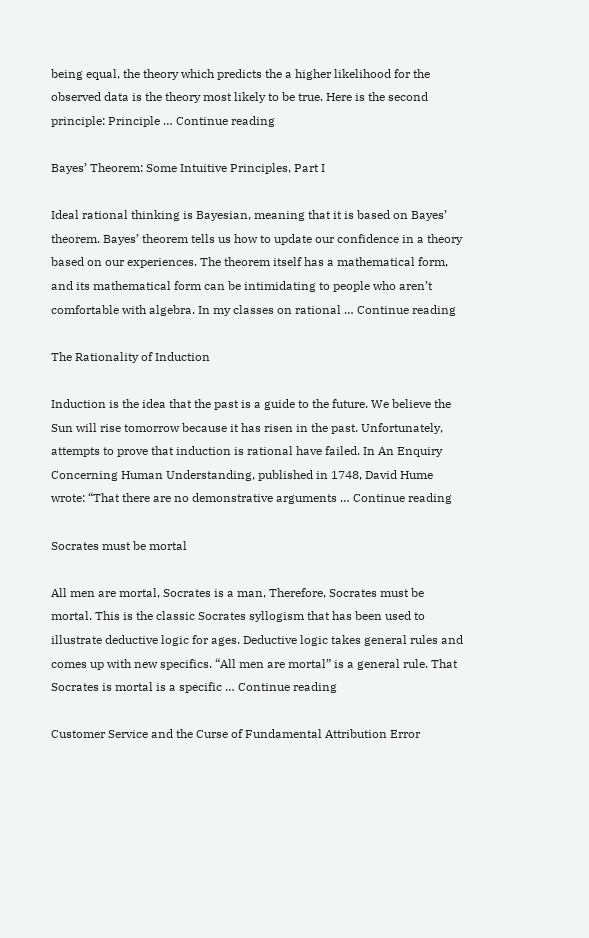being equal, the theory which predicts the a higher likelihood for the observed data is the theory most likely to be true. Here is the second principle: Principle … Continue reading

Bayes’ Theorem: Some Intuitive Principles, Part I

Ideal rational thinking is Bayesian, meaning that it is based on Bayes’ theorem. Bayes’ theorem tells us how to update our confidence in a theory based on our experiences. The theorem itself has a mathematical form, and its mathematical form can be intimidating to people who aren’t comfortable with algebra. In my classes on rational … Continue reading

The Rationality of Induction

Induction is the idea that the past is a guide to the future. We believe the Sun will rise tomorrow because it has risen in the past. Unfortunately, attempts to prove that induction is rational have failed. In An Enquiry Concerning Human Understanding, published in 1748, David Hume wrote: “That there are no demonstrative arguments … Continue reading

Socrates must be mortal

All men are mortal, Socrates is a man, Therefore, Socrates must be mortal. This is the classic Socrates syllogism that has been used to illustrate deductive logic for ages. Deductive logic takes general rules and comes up with new specifics. “All men are mortal” is a general rule. That Socrates is mortal is a specific … Continue reading

Customer Service and the Curse of Fundamental Attribution Error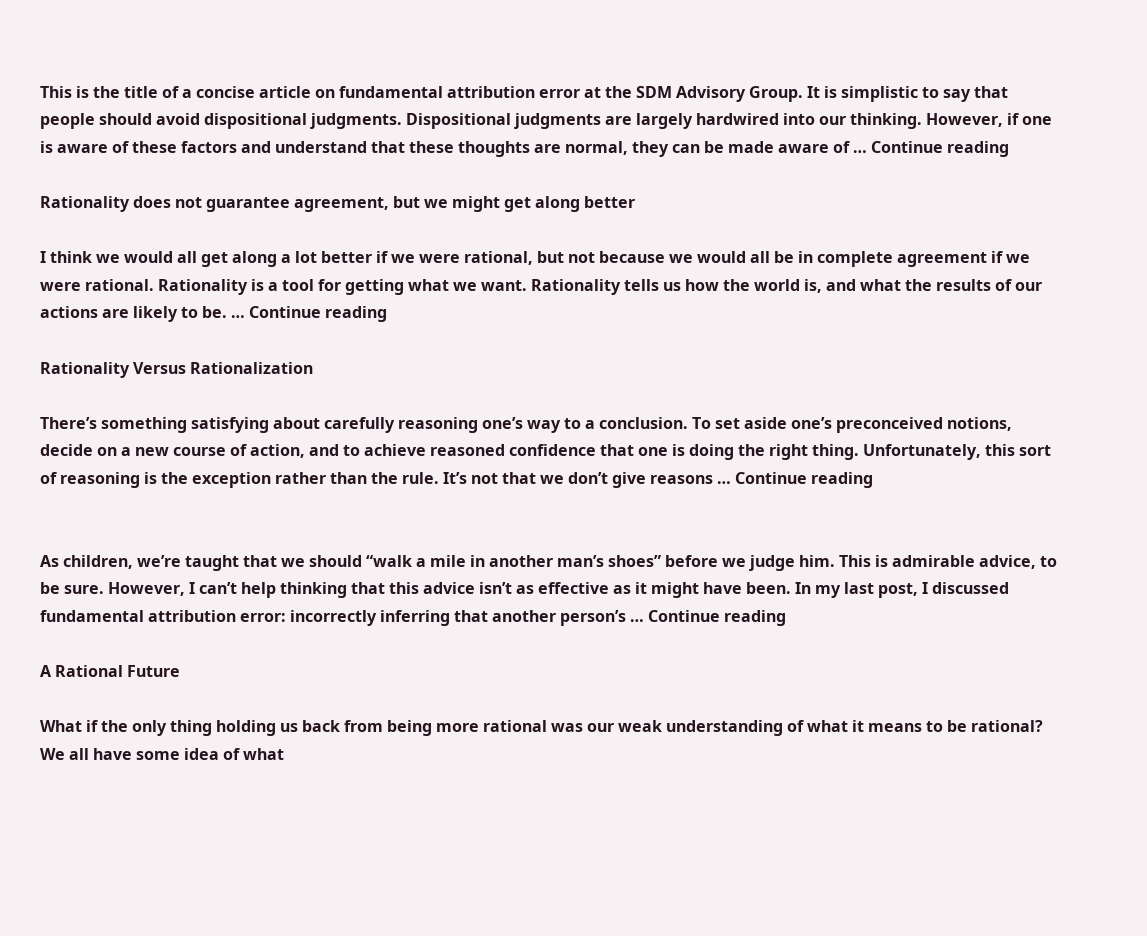This is the title of a concise article on fundamental attribution error at the SDM Advisory Group. It is simplistic to say that people should avoid dispositional judgments. Dispositional judgments are largely hardwired into our thinking. However, if one is aware of these factors and understand that these thoughts are normal, they can be made aware of … Continue reading

Rationality does not guarantee agreement, but we might get along better

I think we would all get along a lot better if we were rational, but not because we would all be in complete agreement if we were rational. Rationality is a tool for getting what we want. Rationality tells us how the world is, and what the results of our actions are likely to be. … Continue reading

Rationality Versus Rationalization

There’s something satisfying about carefully reasoning one’s way to a conclusion. To set aside one’s preconceived notions, decide on a new course of action, and to achieve reasoned confidence that one is doing the right thing. Unfortunately, this sort of reasoning is the exception rather than the rule. It’s not that we don’t give reasons … Continue reading


As children, we’re taught that we should “walk a mile in another man’s shoes” before we judge him. This is admirable advice, to be sure. However, I can’t help thinking that this advice isn’t as effective as it might have been. In my last post, I discussed fundamental attribution error: incorrectly inferring that another person’s … Continue reading

A Rational Future

What if the only thing holding us back from being more rational was our weak understanding of what it means to be rational? We all have some idea of what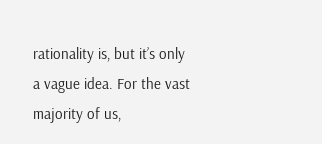rationality is, but it’s only a vague idea. For the vast majority of us,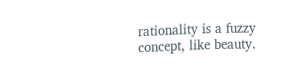rationality is a fuzzy concept, like beauty.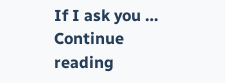If I ask you … Continue reading